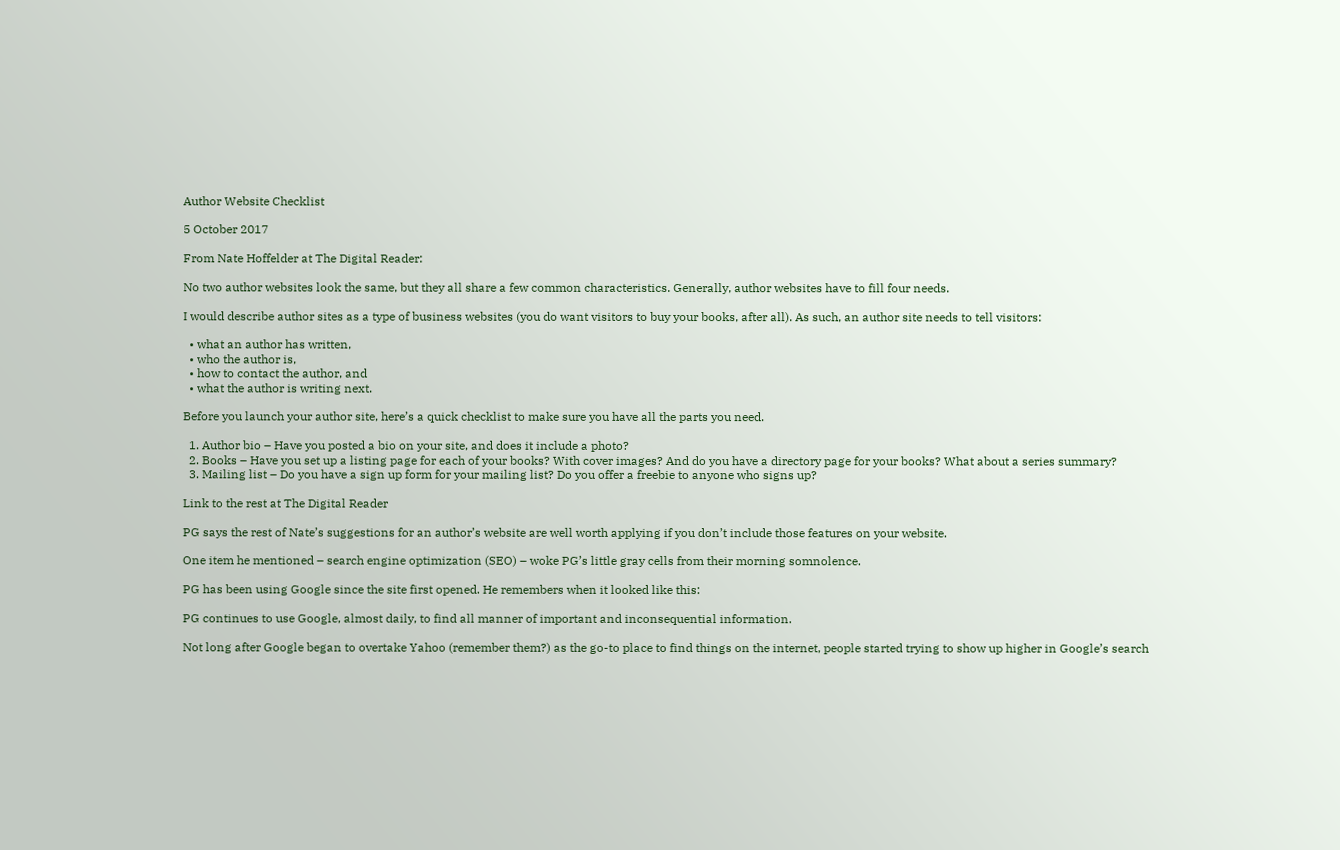Author Website Checklist

5 October 2017

From Nate Hoffelder at The Digital Reader:

No two author websites look the same, but they all share a few common characteristics. Generally, author websites have to fill four needs.

I would describe author sites as a type of business websites (you do want visitors to buy your books, after all). As such, an author site needs to tell visitors:

  • what an author has written,
  • who the author is,
  • how to contact the author, and
  • what the author is writing next.

Before you launch your author site, here’s a quick checklist to make sure you have all the parts you need.

  1. Author bio – Have you posted a bio on your site, and does it include a photo?
  2. Books – Have you set up a listing page for each of your books? With cover images? And do you have a directory page for your books? What about a series summary?
  3. Mailing list – Do you have a sign up form for your mailing list? Do you offer a freebie to anyone who signs up?

Link to the rest at The Digital Reader

PG says the rest of Nate’s suggestions for an author’s website are well worth applying if you don’t include those features on your website.

One item he mentioned – search engine optimization (SEO) – woke PG’s little gray cells from their morning somnolence.

PG has been using Google since the site first opened. He remembers when it looked like this:

PG continues to use Google, almost daily, to find all manner of important and inconsequential information.

Not long after Google began to overtake Yahoo (remember them?) as the go-to place to find things on the internet, people started trying to show up higher in Google’s search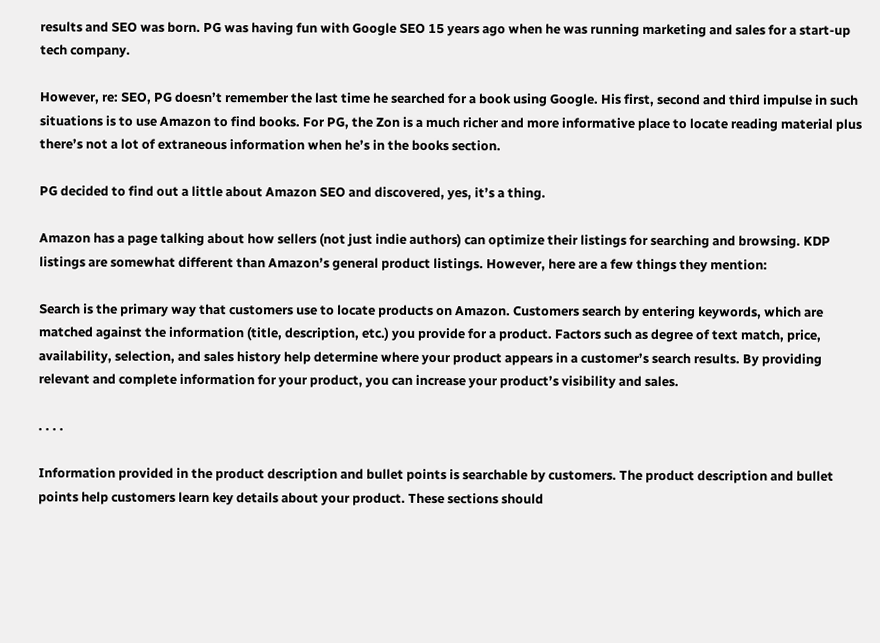results and SEO was born. PG was having fun with Google SEO 15 years ago when he was running marketing and sales for a start-up tech company.

However, re: SEO, PG doesn’t remember the last time he searched for a book using Google. His first, second and third impulse in such situations is to use Amazon to find books. For PG, the Zon is a much richer and more informative place to locate reading material plus there’s not a lot of extraneous information when he’s in the books section.

PG decided to find out a little about Amazon SEO and discovered, yes, it’s a thing.

Amazon has a page talking about how sellers (not just indie authors) can optimize their listings for searching and browsing. KDP listings are somewhat different than Amazon’s general product listings. However, here are a few things they mention:

Search is the primary way that customers use to locate products on Amazon. Customers search by entering keywords, which are matched against the information (title, description, etc.) you provide for a product. Factors such as degree of text match, price, availability, selection, and sales history help determine where your product appears in a customer’s search results. By providing relevant and complete information for your product, you can increase your product’s visibility and sales.

. . . .

Information provided in the product description and bullet points is searchable by customers. The product description and bullet points help customers learn key details about your product. These sections should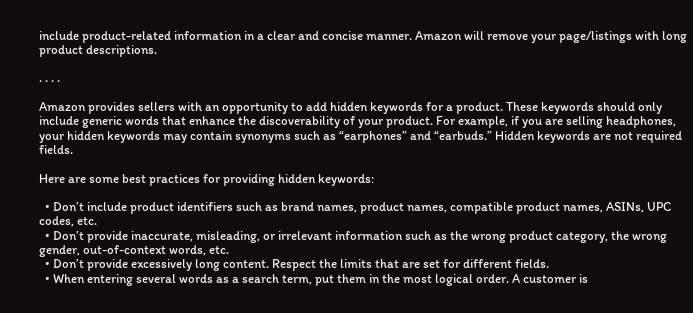include product-related information in a clear and concise manner. Amazon will remove your page/listings with long product descriptions.

. . . .

Amazon provides sellers with an opportunity to add hidden keywords for a product. These keywords should only include generic words that enhance the discoverability of your product. For example, if you are selling headphones, your hidden keywords may contain synonyms such as “earphones” and “earbuds.” Hidden keywords are not required fields.

Here are some best practices for providing hidden keywords:

  • Don’t include product identifiers such as brand names, product names, compatible product names, ASINs, UPC codes, etc.
  • Don’t provide inaccurate, misleading, or irrelevant information such as the wrong product category, the wrong gender, out-of-context words, etc.
  • Don’t provide excessively long content. Respect the limits that are set for different fields.
  • When entering several words as a search term, put them in the most logical order. A customer is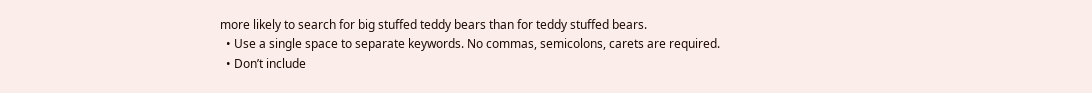more likely to search for big stuffed teddy bears than for teddy stuffed bears.
  • Use a single space to separate keywords. No commas, semicolons, carets are required.
  • Don’t include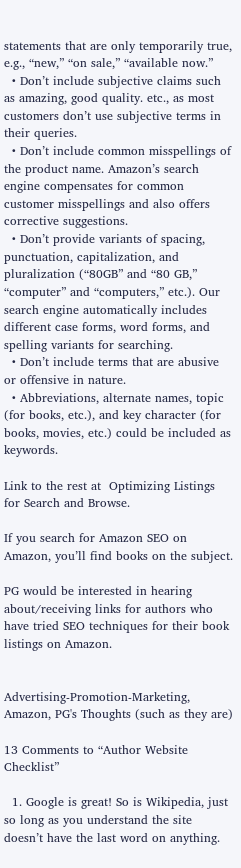statements that are only temporarily true, e.g., “new,” “on sale,” “available now.”
  • Don’t include subjective claims such as amazing, good quality. etc., as most customers don’t use subjective terms in their queries.
  • Don’t include common misspellings of the product name. Amazon’s search engine compensates for common customer misspellings and also offers corrective suggestions.
  • Don’t provide variants of spacing, punctuation, capitalization, and pluralization (“80GB” and “80 GB,” “computer” and “computers,” etc.). Our search engine automatically includes different case forms, word forms, and spelling variants for searching.
  • Don’t include terms that are abusive or offensive in nature.
  • Abbreviations, alternate names, topic (for books, etc.), and key character (for books, movies, etc.) could be included as keywords.

Link to the rest at  Optimizing Listings for Search and Browse.

If you search for Amazon SEO on Amazon, you’ll find books on the subject.

PG would be interested in hearing about/receiving links for authors who have tried SEO techniques for their book listings on Amazon.


Advertising-Promotion-Marketing, Amazon, PG's Thoughts (such as they are)

13 Comments to “Author Website Checklist”

  1. Google is great! So is Wikipedia, just so long as you understand the site doesn’t have the last word on anything.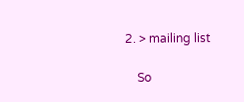2. > mailing list

    So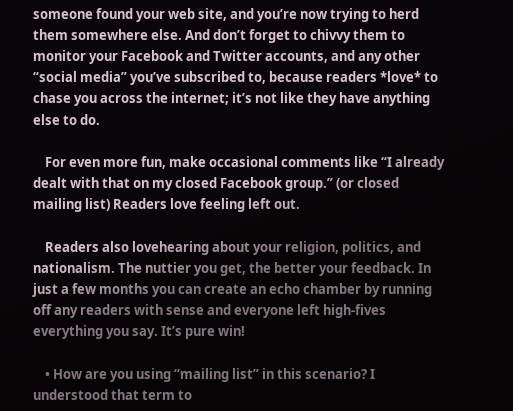someone found your web site, and you’re now trying to herd them somewhere else. And don’t forget to chivvy them to monitor your Facebook and Twitter accounts, and any other “social media” you’ve subscribed to, because readers *love* to chase you across the internet; it’s not like they have anything else to do.

    For even more fun, make occasional comments like “I already dealt with that on my closed Facebook group.” (or closed mailing list) Readers love feeling left out.

    Readers also lovehearing about your religion, politics, and nationalism. The nuttier you get, the better your feedback. In just a few months you can create an echo chamber by running off any readers with sense and everyone left high-fives everything you say. It’s pure win!

    • How are you using “mailing list” in this scenario? I understood that term to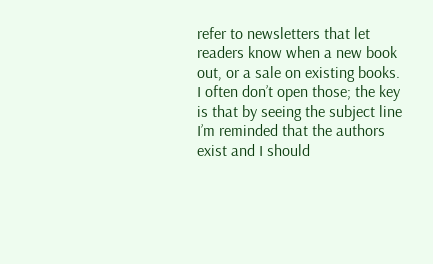refer to newsletters that let readers know when a new book out, or a sale on existing books. I often don’t open those; the key is that by seeing the subject line I’m reminded that the authors exist and I should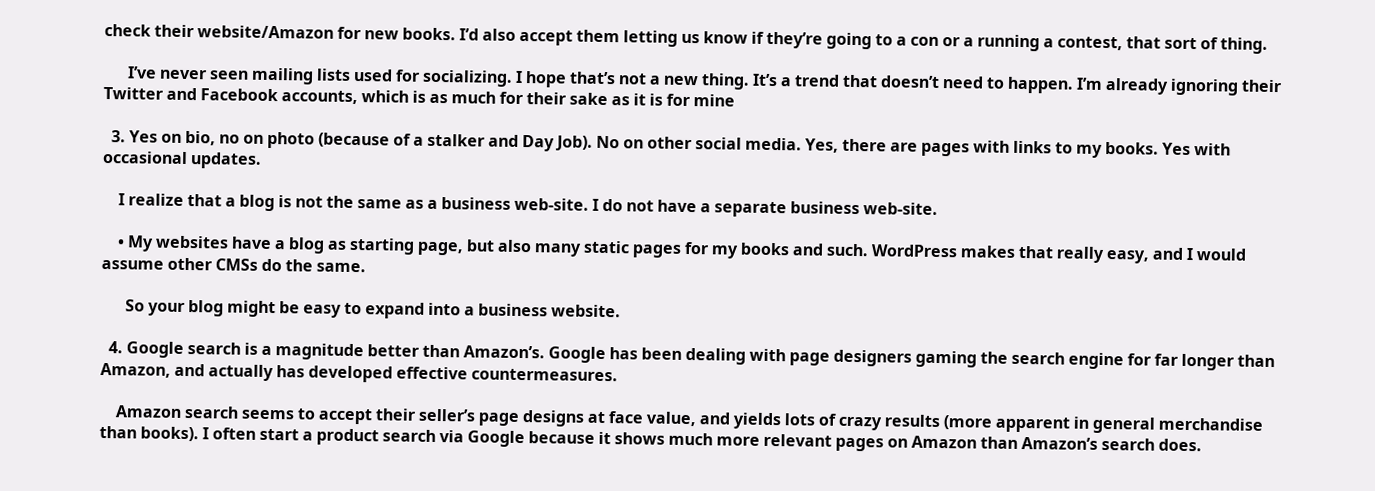check their website/Amazon for new books. I’d also accept them letting us know if they’re going to a con or a running a contest, that sort of thing.

      I’ve never seen mailing lists used for socializing. I hope that’s not a new thing. It’s a trend that doesn’t need to happen. I’m already ignoring their Twitter and Facebook accounts, which is as much for their sake as it is for mine

  3. Yes on bio, no on photo (because of a stalker and Day Job). No on other social media. Yes, there are pages with links to my books. Yes with occasional updates.

    I realize that a blog is not the same as a business web-site. I do not have a separate business web-site.

    • My websites have a blog as starting page, but also many static pages for my books and such. WordPress makes that really easy, and I would assume other CMSs do the same.

      So your blog might be easy to expand into a business website.

  4. Google search is a magnitude better than Amazon’s. Google has been dealing with page designers gaming the search engine for far longer than Amazon, and actually has developed effective countermeasures.

    Amazon search seems to accept their seller’s page designs at face value, and yields lots of crazy results (more apparent in general merchandise than books). I often start a product search via Google because it shows much more relevant pages on Amazon than Amazon’s search does.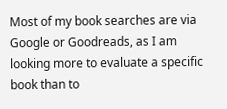Most of my book searches are via Google or Goodreads, as I am looking more to evaluate a specific book than to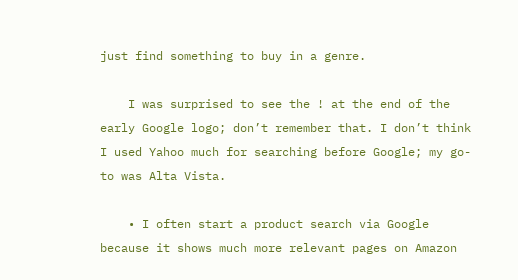just find something to buy in a genre.

    I was surprised to see the ! at the end of the early Google logo; don’t remember that. I don’t think I used Yahoo much for searching before Google; my go-to was Alta Vista.

    • I often start a product search via Google because it shows much more relevant pages on Amazon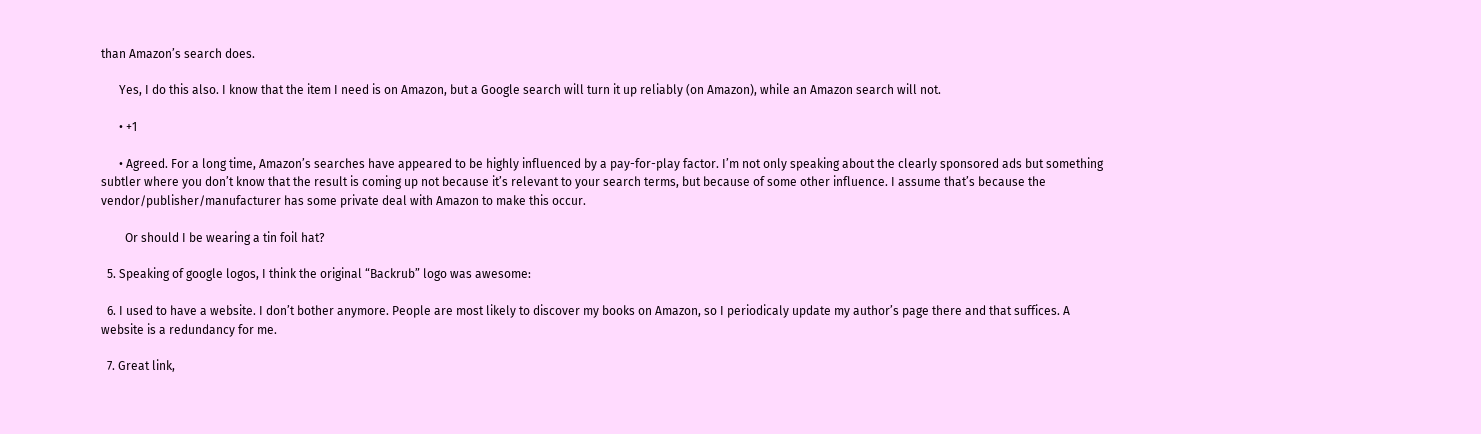than Amazon’s search does.

      Yes, I do this also. I know that the item I need is on Amazon, but a Google search will turn it up reliably (on Amazon), while an Amazon search will not.

      • +1

      • Agreed. For a long time, Amazon’s searches have appeared to be highly influenced by a pay-for-play factor. I’m not only speaking about the clearly sponsored ads but something subtler where you don’t know that the result is coming up not because it’s relevant to your search terms, but because of some other influence. I assume that’s because the vendor/publisher/manufacturer has some private deal with Amazon to make this occur.

        Or should I be wearing a tin foil hat?

  5. Speaking of google logos, I think the original “Backrub” logo was awesome:

  6. I used to have a website. I don’t bother anymore. People are most likely to discover my books on Amazon, so I periodicaly update my author’s page there and that suffices. A website is a redundancy for me.

  7. Great link,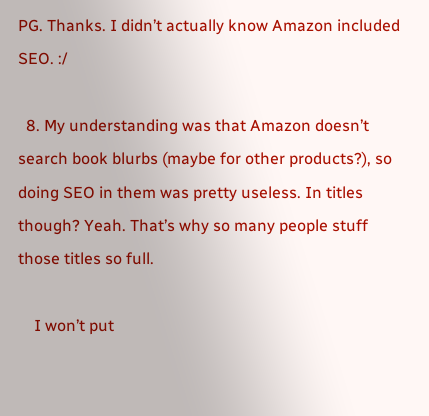PG. Thanks. I didn’t actually know Amazon included SEO. :/

  8. My understanding was that Amazon doesn’t search book blurbs (maybe for other products?), so doing SEO in them was pretty useless. In titles though? Yeah. That’s why so many people stuff those titles so full.

    I won’t put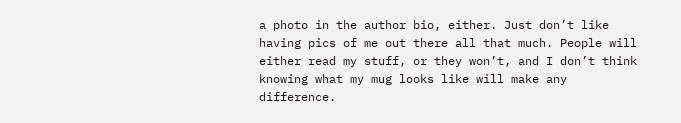a photo in the author bio, either. Just don’t like having pics of me out there all that much. People will either read my stuff, or they won’t, and I don’t think knowing what my mug looks like will make any difference.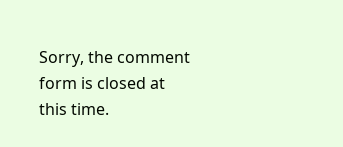Sorry, the comment form is closed at this time.